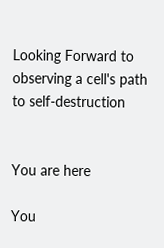Looking Forward to observing a cell's path to self-destruction


You are here

You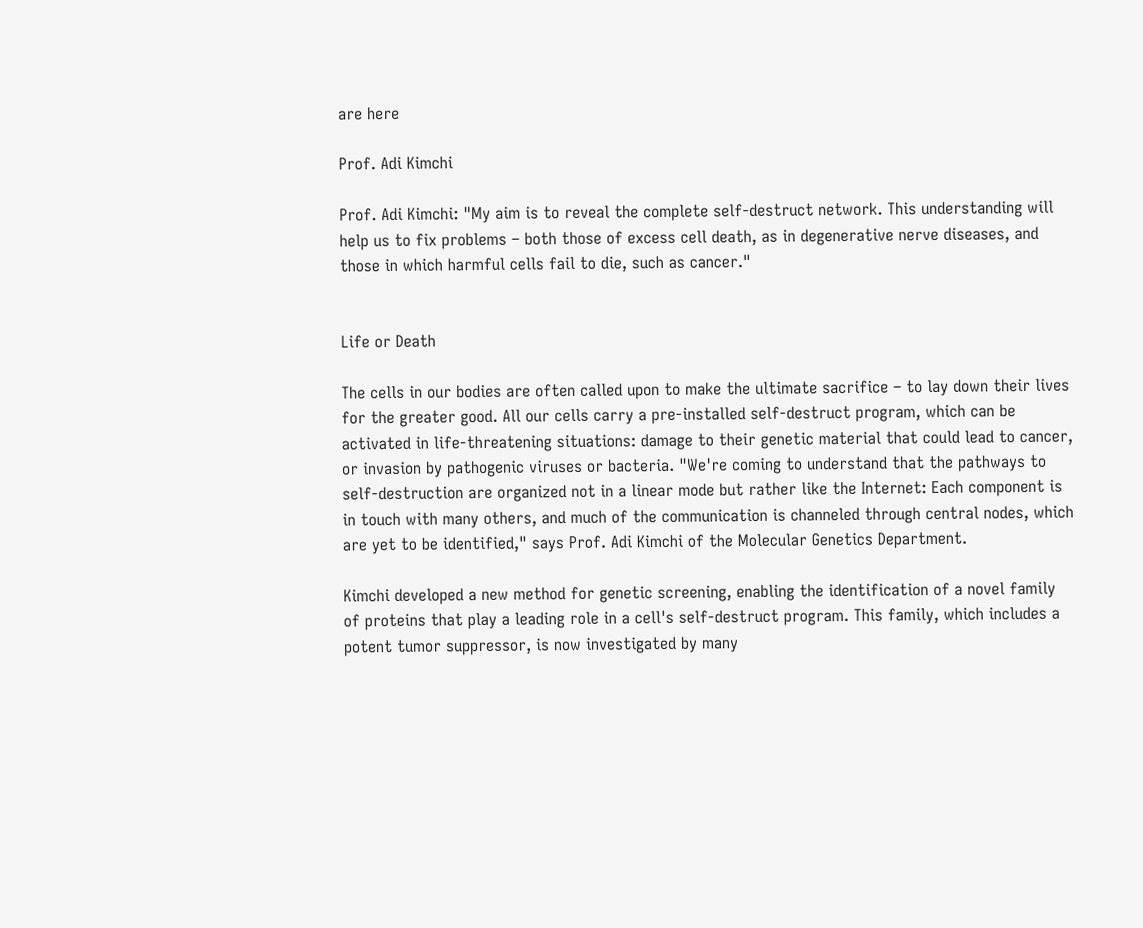are here

Prof. Adi Kimchi

Prof. Adi Kimchi: "My aim is to reveal the complete self-destruct network. This understanding will help us to fix problems – both those of excess cell death, as in degenerative nerve diseases, and those in which harmful cells fail to die, such as cancer."


Life or Death

The cells in our bodies are often called upon to make the ultimate sacrifice – to lay down their lives for the greater good. All our cells carry a pre-installed self-destruct program, which can be activated in life-threatening situations: damage to their genetic material that could lead to cancer, or invasion by pathogenic viruses or bacteria. "We're coming to understand that the pathways to self-destruction are organized not in a linear mode but rather like the Internet: Each component is in touch with many others, and much of the communication is channeled through central nodes, which are yet to be identified," says Prof. Adi Kimchi of the Molecular Genetics Department.

Kimchi developed a new method for genetic screening, enabling the identification of a novel family of proteins that play a leading role in a cell's self-destruct program. This family, which includes a potent tumor suppressor, is now investigated by many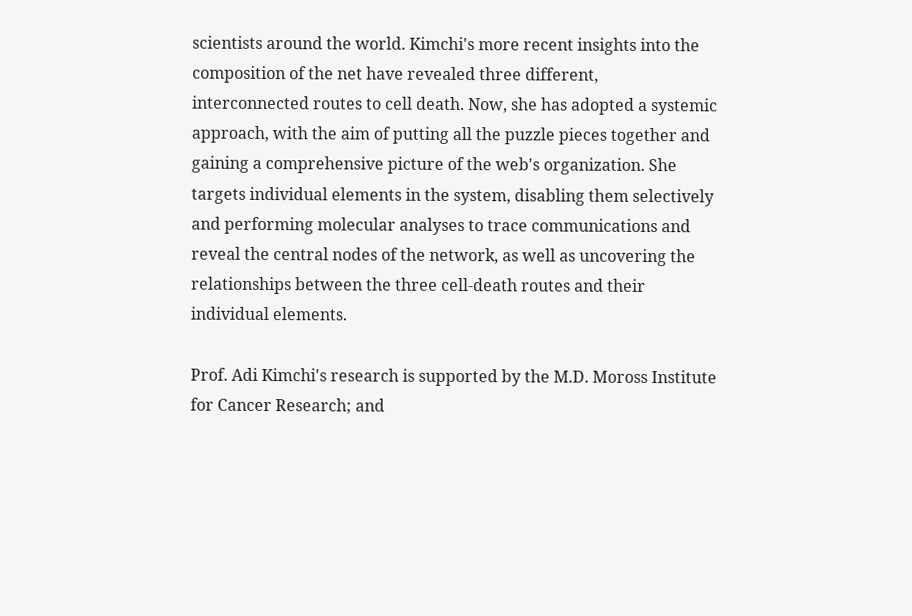scientists around the world. Kimchi's more recent insights into the composition of the net have revealed three different, interconnected routes to cell death. Now, she has adopted a systemic approach, with the aim of putting all the puzzle pieces together and gaining a comprehensive picture of the web's organization. She targets individual elements in the system, disabling them selectively and performing molecular analyses to trace communications and reveal the central nodes of the network, as well as uncovering the relationships between the three cell-death routes and their individual elements.

Prof. Adi Kimchi's research is supported by the M.D. Moross Institute for Cancer Research; and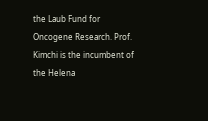the Laub Fund for Oncogene Research. Prof. Kimchi is the incumbent of the Helena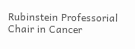Rubinstein Professorial Chair in Cancer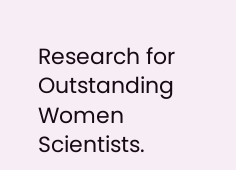Research for Outstanding Women Scientists.